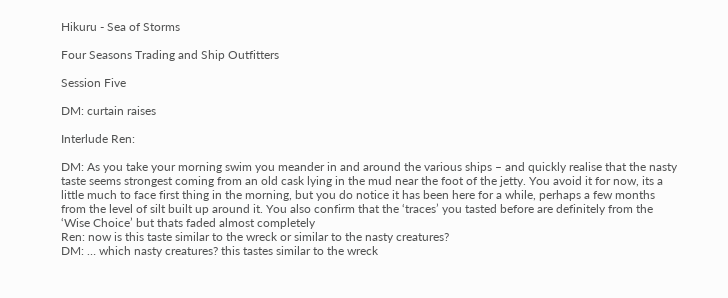Hikuru - Sea of Storms

Four Seasons Trading and Ship Outfitters

Session Five

DM: curtain raises

Interlude Ren:

DM: As you take your morning swim you meander in and around the various ships – and quickly realise that the nasty taste seems strongest coming from an old cask lying in the mud near the foot of the jetty. You avoid it for now, its a little much to face first thing in the morning, but you do notice it has been here for a while, perhaps a few months from the level of silt built up around it. You also confirm that the ‘traces’ you tasted before are definitely from the ‘Wise Choice’ but thats faded almost completely
Ren: now is this taste similar to the wreck or similar to the nasty creatures?
DM: … which nasty creatures? this tastes similar to the wreck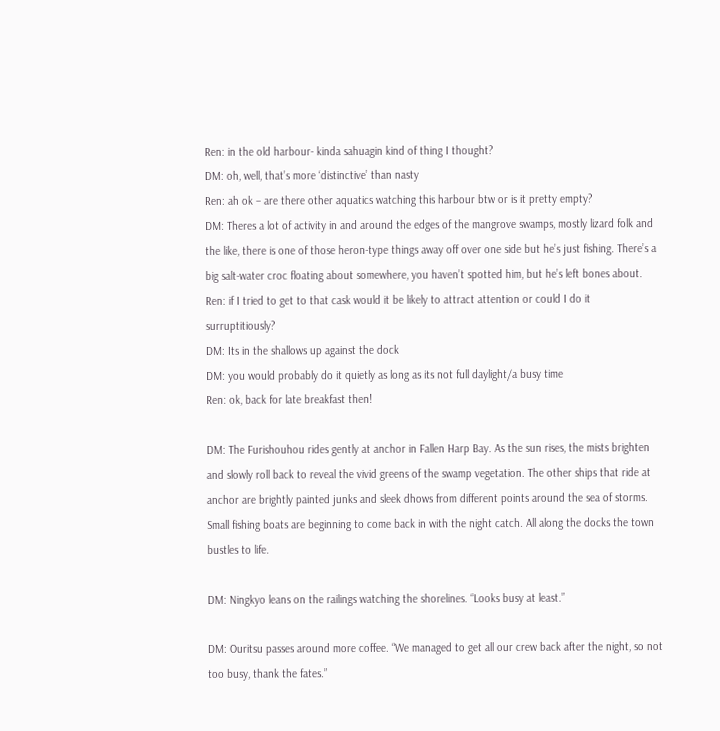Ren: in the old harbour- kinda sahuagin kind of thing I thought?
DM: oh, well, that’s more ‘distinctive’ than nasty
Ren: ah ok – are there other aquatics watching this harbour btw or is it pretty empty?
DM: Theres a lot of activity in and around the edges of the mangrove swamps, mostly lizard folk and the like, there is one of those heron-type things away off over one side but he’s just fishing. There’s a big salt-water croc floating about somewhere, you haven’t spotted him, but he’s left bones about.
Ren: if I tried to get to that cask would it be likely to attract attention or could I do it surruptitiously?
DM: Its in the shallows up against the dock
DM: you would probably do it quietly as long as its not full daylight/a busy time
Ren: ok, back for late breakfast then!

DM: The Furishouhou rides gently at anchor in Fallen Harp Bay. As the sun rises, the mists brighten and slowly roll back to reveal the vivid greens of the swamp vegetation. The other ships that ride at anchor are brightly painted junks and sleek dhows from different points around the sea of storms. Small fishing boats are beginning to come back in with the night catch. All along the docks the town bustles to life.

DM: Ningkyo leans on the railings watching the shorelines. “Looks busy at least.”

DM: Ouritsu passes around more coffee. “We managed to get all our crew back after the night, so not too busy, thank the fates.”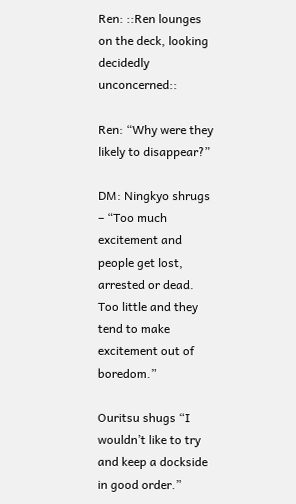Ren: ::Ren lounges on the deck, looking decidedly unconcerned::

Ren: “Why were they likely to disappear?”

DM: Ningkyo shrugs – “Too much excitement and people get lost, arrested or dead. Too little and they tend to make excitement out of boredom.”

Ouritsu shugs “I wouldn’t like to try and keep a dockside in good order.”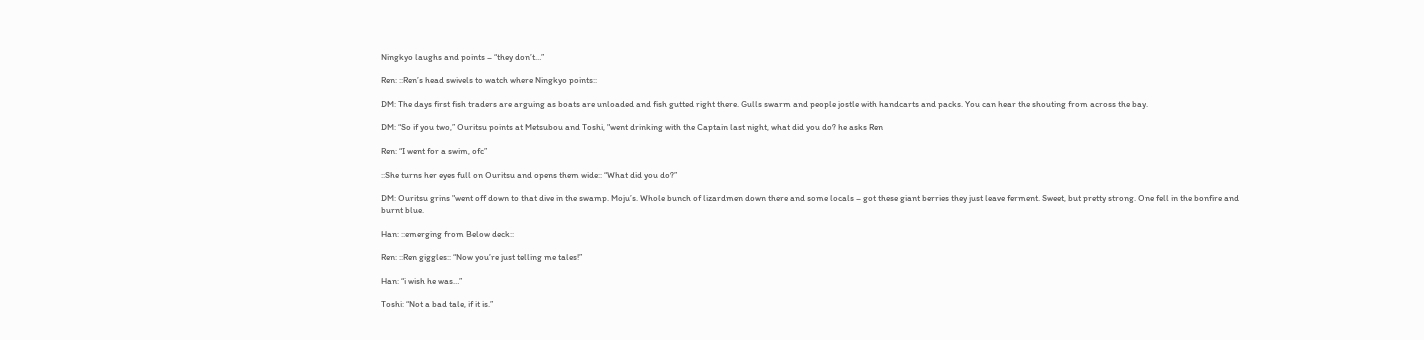Ningkyo laughs and points – “they don’t…”

Ren: ::Ren’s head swivels to watch where Ningkyo points::

DM: The days first fish traders are arguing as boats are unloaded and fish gutted right there. Gulls swarm and people jostle with handcarts and packs. You can hear the shouting from across the bay.

DM: “So if you two,” Ouritsu points at Metsubou and Toshi, "went drinking with the Captain last night, what did you do? he asks Ren

Ren: “I went for a swim, ofc”

::She turns her eyes full on Ouritsu and opens them wide:: “What did you do?”

DM: Ouritsu grins "went off down to that dive in the swamp. Moju’s. Whole bunch of lizardmen down there and some locals – got these giant berries they just leave ferment. Sweet, but pretty strong. One fell in the bonfire and burnt blue.

Han: ::emerging from Below deck::

Ren: ::Ren giggles:: “Now you’re just telling me tales!”

Han: “i wish he was…”

Toshi: “Not a bad tale, if it is.”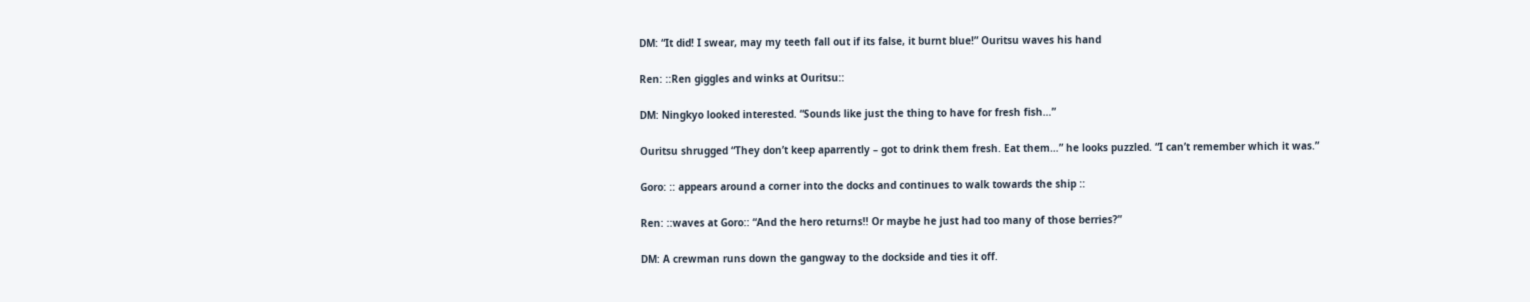DM: “It did! I swear, may my teeth fall out if its false, it burnt blue!” Ouritsu waves his hand

Ren: ::Ren giggles and winks at Ouritsu::

DM: Ningkyo looked interested. “Sounds like just the thing to have for fresh fish…”

Ouritsu shrugged “They don’t keep aparrently – got to drink them fresh. Eat them…” he looks puzzled. “I can’t remember which it was.”

Goro: :: appears around a corner into the docks and continues to walk towards the ship ::

Ren: ::waves at Goro:: “And the hero returns!! Or maybe he just had too many of those berries?”

DM: A crewman runs down the gangway to the dockside and ties it off.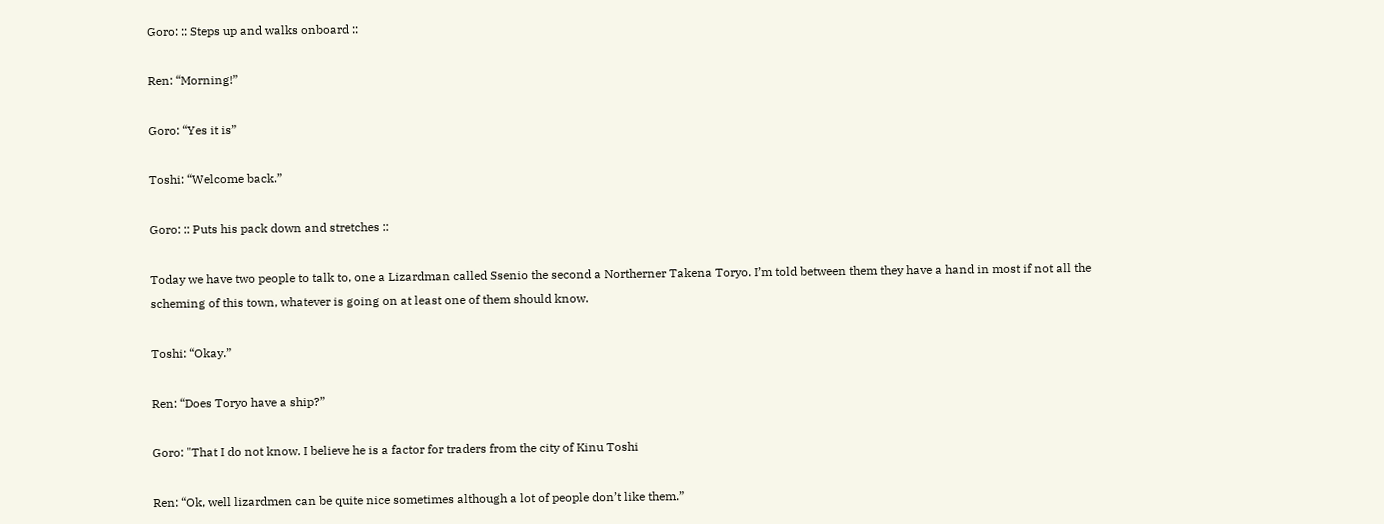Goro: :: Steps up and walks onboard ::

Ren: “Morning!”

Goro: “Yes it is”

Toshi: “Welcome back.”

Goro: :: Puts his pack down and stretches ::

Today we have two people to talk to, one a Lizardman called Ssenio the second a Northerner Takena Toryo. I’m told between them they have a hand in most if not all the scheming of this town, whatever is going on at least one of them should know.

Toshi: “Okay.”

Ren: “Does Toryo have a ship?”

Goro: "That I do not know. I believe he is a factor for traders from the city of Kinu Toshi

Ren: “Ok, well lizardmen can be quite nice sometimes although a lot of people don’t like them.”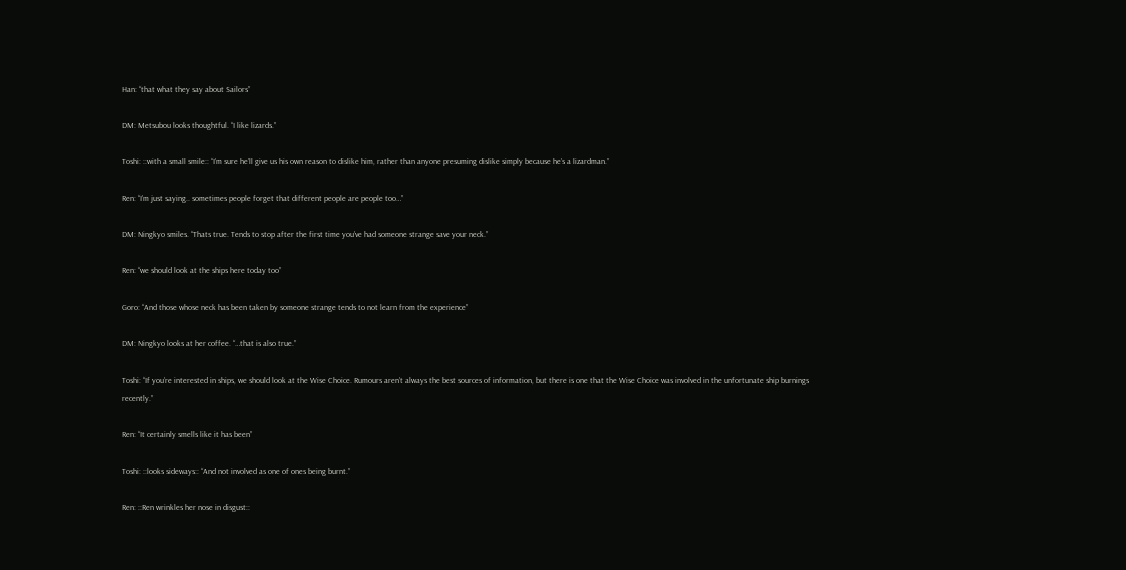Han: “that what they say about Sailors”

DM: Metsubou looks thoughtful. “I like lizards.”

Toshi: ::with a small smile:: “I’m sure he’ll give us his own reason to dislike him, rather than anyone presuming dislike simply because he’s a lizardman.”

Ren: “I’m just saying.. sometimes people forget that different people are people too…”

DM: Ningkyo smiles. “Thats true. Tends to stop after the first time you’ve had someone strange save your neck.”

Ren: “we should look at the ships here today too”

Goro: “And those whose neck has been taken by someone strange tends to not learn from the experience”

DM: Ningkyo looks at her coffee. “…that is also true.”

Toshi: “If you’re interested in ships, we should look at the Wise Choice. Rumours aren’t always the best sources of information, but there is one that the Wise Choice was involved in the unfortunate ship burnings recently.”

Ren: “It certainly smells like it has been”

Toshi: ::looks sideways:: “And not involved as one of ones being burnt.”

Ren: ::Ren wrinkles her nose in disgust::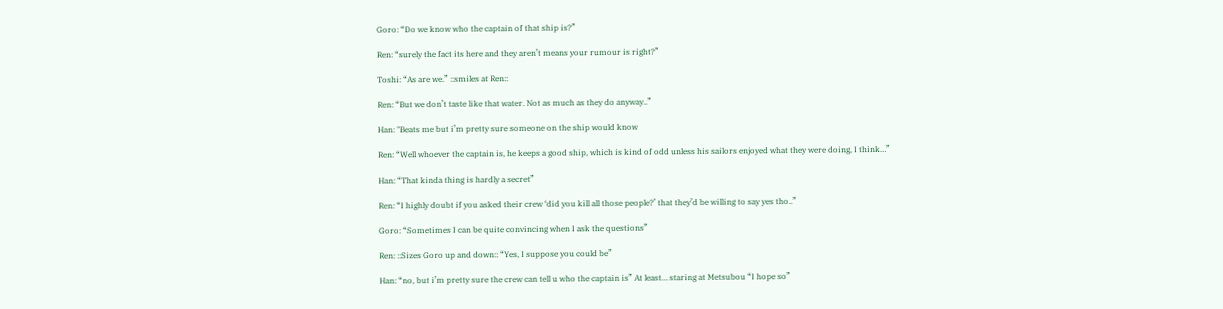Goro: “Do we know who the captain of that ship is?”

Ren: “surely the fact its here and they aren’t means your rumour is right?”

Toshi: “As are we.” ::smiles at Ren::

Ren: “But we don’t taste like that water. Not as much as they do anyway..”

Han: "Beats me but i’m pretty sure someone on the ship would know

Ren: “Well whoever the captain is, he keeps a good ship, which is kind of odd unless his sailors enjoyed what they were doing, I think…”

Han: “That kinda thing is hardly a secret”

Ren: “I highly doubt if you asked their crew ‘did you kill all those people?’ that they’d be willing to say yes tho..”

Goro: “Sometimes I can be quite convincing when I ask the questions”

Ren: ::Sizes Goro up and down:: “Yes, I suppose you could be”

Han: “no, but i’m pretty sure the crew can tell u who the captain is” At least… staring at Metsubou “I hope so”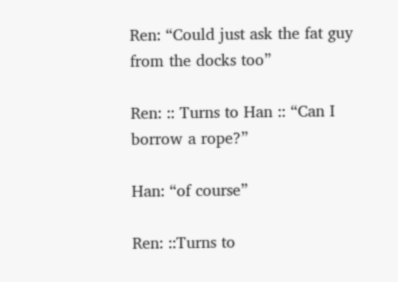Ren: “Could just ask the fat guy from the docks too”

Ren: :: Turns to Han :: “Can I borrow a rope?”

Han: “of course”

Ren: ::Turns to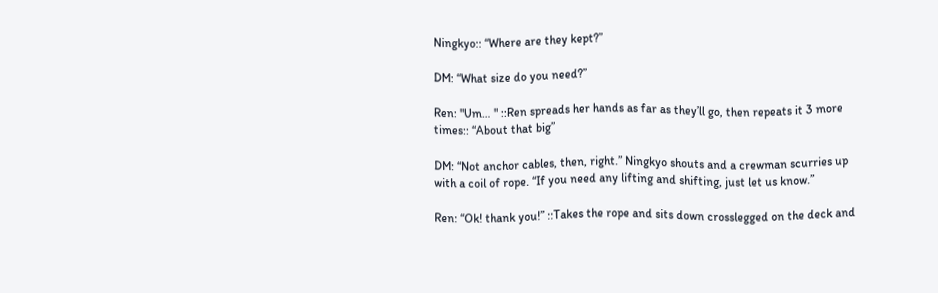Ningkyo:: “Where are they kept?”

DM: “What size do you need?”

Ren: "Um… " ::Ren spreads her hands as far as they’ll go, then repeats it 3 more times:: “About that big”

DM: “Not anchor cables, then, right.” Ningkyo shouts and a crewman scurries up with a coil of rope. “If you need any lifting and shifting, just let us know.”

Ren: “Ok! thank you!” ::Takes the rope and sits down crosslegged on the deck and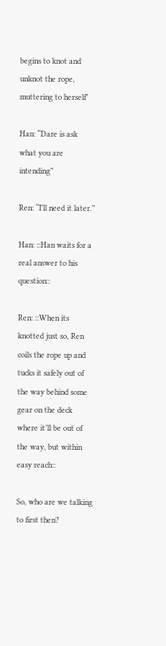begins to knot and unknot the rope, muttering to herself"

Han: “Dare is ask what you are intending”

Ren: “I’ll need it later.”

Han: ::Han waits for a real answer to his question::

Ren: ::When its knotted just so, Ren coils the rope up and tucks it safely out of the way behind some gear on the deck where it’ll be out of the way, but within easy reach::

So, who are we talking to first then?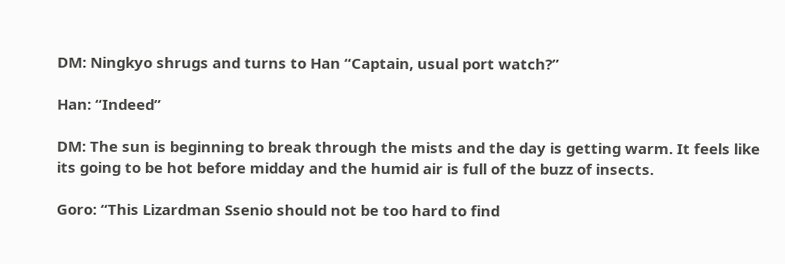DM: Ningkyo shrugs and turns to Han “Captain, usual port watch?”

Han: “Indeed”

DM: The sun is beginning to break through the mists and the day is getting warm. It feels like its going to be hot before midday and the humid air is full of the buzz of insects.

Goro: “This Lizardman Ssenio should not be too hard to find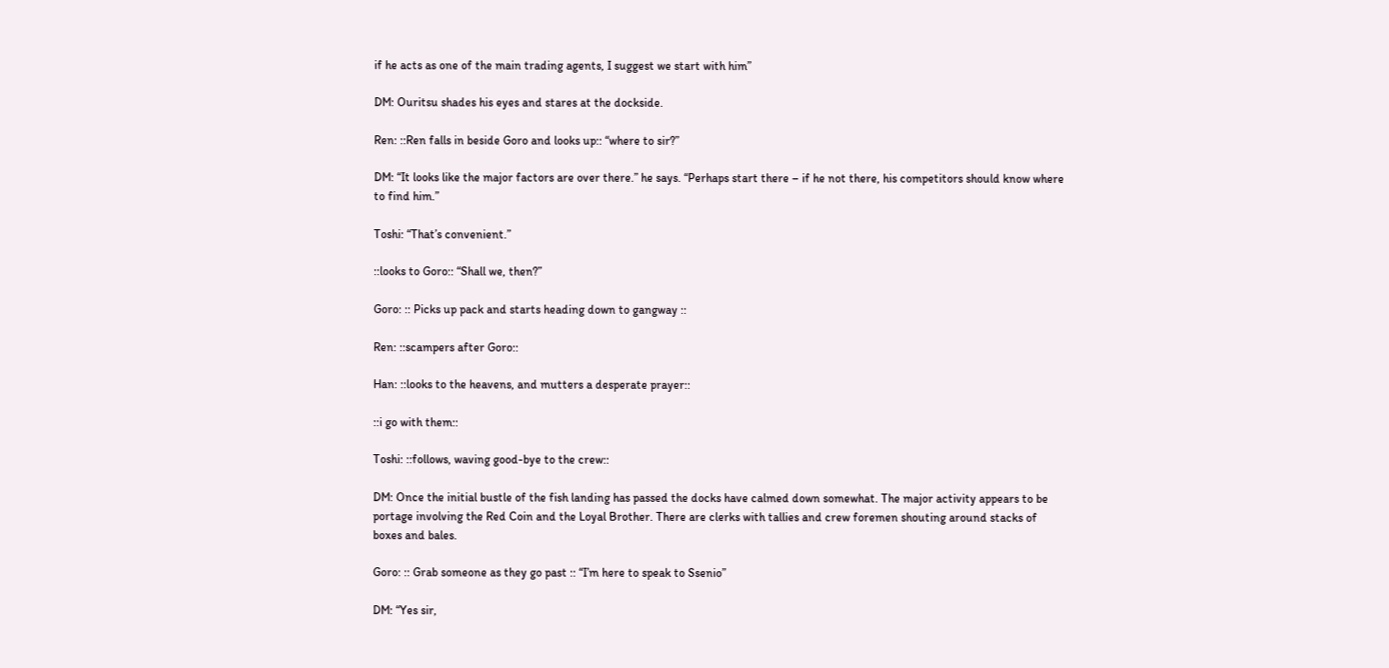if he acts as one of the main trading agents, I suggest we start with him”

DM: Ouritsu shades his eyes and stares at the dockside.

Ren: ::Ren falls in beside Goro and looks up:: “where to sir?”

DM: “It looks like the major factors are over there.” he says. “Perhaps start there – if he not there, his competitors should know where to find him.”

Toshi: “That’s convenient.”

::looks to Goro:: “Shall we, then?”

Goro: :: Picks up pack and starts heading down to gangway ::

Ren: ::scampers after Goro::

Han: ::looks to the heavens, and mutters a desperate prayer::

::i go with them::

Toshi: ::follows, waving good-bye to the crew::

DM: Once the initial bustle of the fish landing has passed the docks have calmed down somewhat. The major activity appears to be portage involving the Red Coin and the Loyal Brother. There are clerks with tallies and crew foremen shouting around stacks of boxes and bales.

Goro: :: Grab someone as they go past :: “I’m here to speak to Ssenio”

DM: “Yes sir,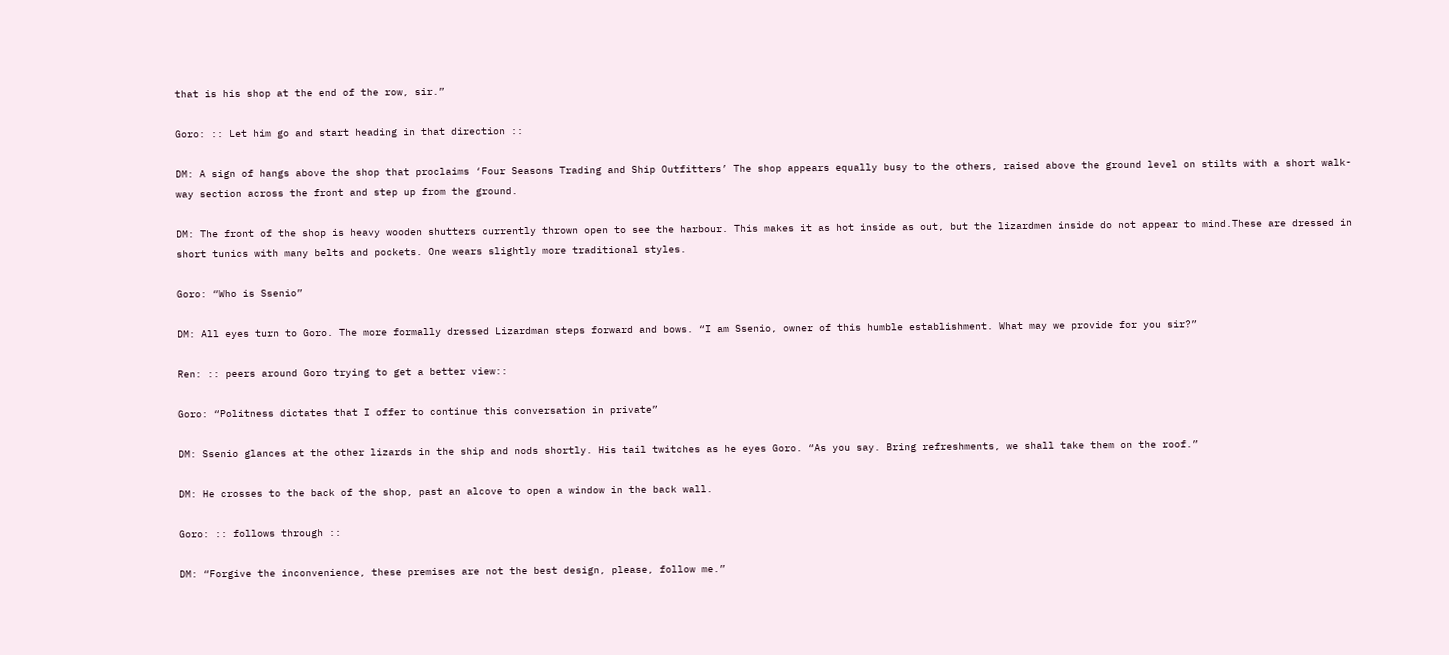that is his shop at the end of the row, sir.”

Goro: :: Let him go and start heading in that direction ::

DM: A sign of hangs above the shop that proclaims ‘Four Seasons Trading and Ship Outfitters’ The shop appears equally busy to the others, raised above the ground level on stilts with a short walk-way section across the front and step up from the ground.

DM: The front of the shop is heavy wooden shutters currently thrown open to see the harbour. This makes it as hot inside as out, but the lizardmen inside do not appear to mind.These are dressed in short tunics with many belts and pockets. One wears slightly more traditional styles.

Goro: “Who is Ssenio”

DM: All eyes turn to Goro. The more formally dressed Lizardman steps forward and bows. “I am Ssenio, owner of this humble establishment. What may we provide for you sir?”

Ren: :: peers around Goro trying to get a better view::

Goro: “Politness dictates that I offer to continue this conversation in private”

DM: Ssenio glances at the other lizards in the ship and nods shortly. His tail twitches as he eyes Goro. “As you say. Bring refreshments, we shall take them on the roof.”

DM: He crosses to the back of the shop, past an alcove to open a window in the back wall.

Goro: :: follows through ::

DM: “Forgive the inconvenience, these premises are not the best design, please, follow me.”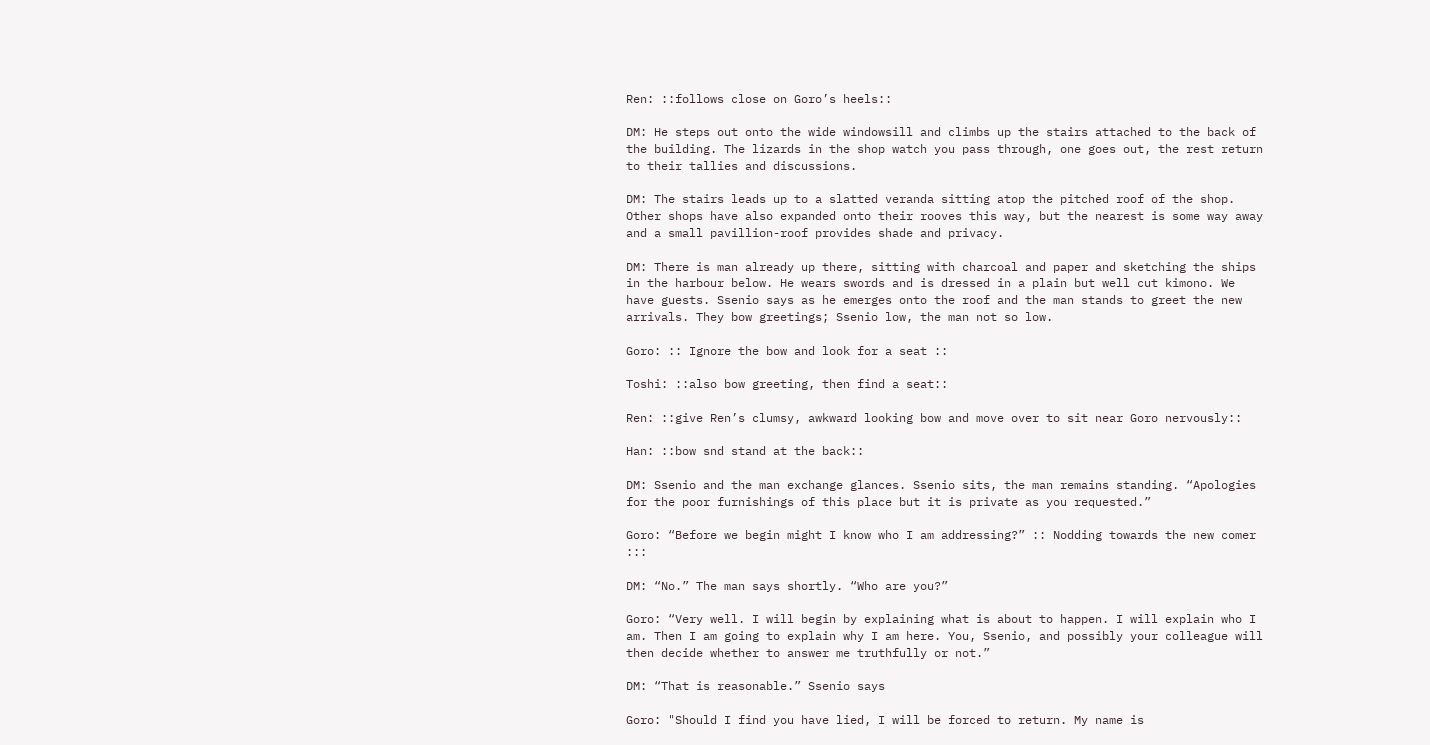Ren: ::follows close on Goro’s heels::

DM: He steps out onto the wide windowsill and climbs up the stairs attached to the back of the building. The lizards in the shop watch you pass through, one goes out, the rest return to their tallies and discussions.

DM: The stairs leads up to a slatted veranda sitting atop the pitched roof of the shop. Other shops have also expanded onto their rooves this way, but the nearest is some way away and a small pavillion-roof provides shade and privacy.

DM: There is man already up there, sitting with charcoal and paper and sketching the ships in the harbour below. He wears swords and is dressed in a plain but well cut kimono. We have guests. Ssenio says as he emerges onto the roof and the man stands to greet the new arrivals. They bow greetings; Ssenio low, the man not so low.

Goro: :: Ignore the bow and look for a seat ::

Toshi: ::also bow greeting, then find a seat::

Ren: ::give Ren’s clumsy, awkward looking bow and move over to sit near Goro nervously::

Han: ::bow snd stand at the back::

DM: Ssenio and the man exchange glances. Ssenio sits, the man remains standing. “Apologies for the poor furnishings of this place but it is private as you requested.”

Goro: “Before we begin might I know who I am addressing?” :: Nodding towards the new comer :::

DM: “No.” The man says shortly. “Who are you?”

Goro: “Very well. I will begin by explaining what is about to happen. I will explain who I am. Then I am going to explain why I am here. You, Ssenio, and possibly your colleague will then decide whether to answer me truthfully or not.”

DM: “That is reasonable.” Ssenio says

Goro: "Should I find you have lied, I will be forced to return. My name is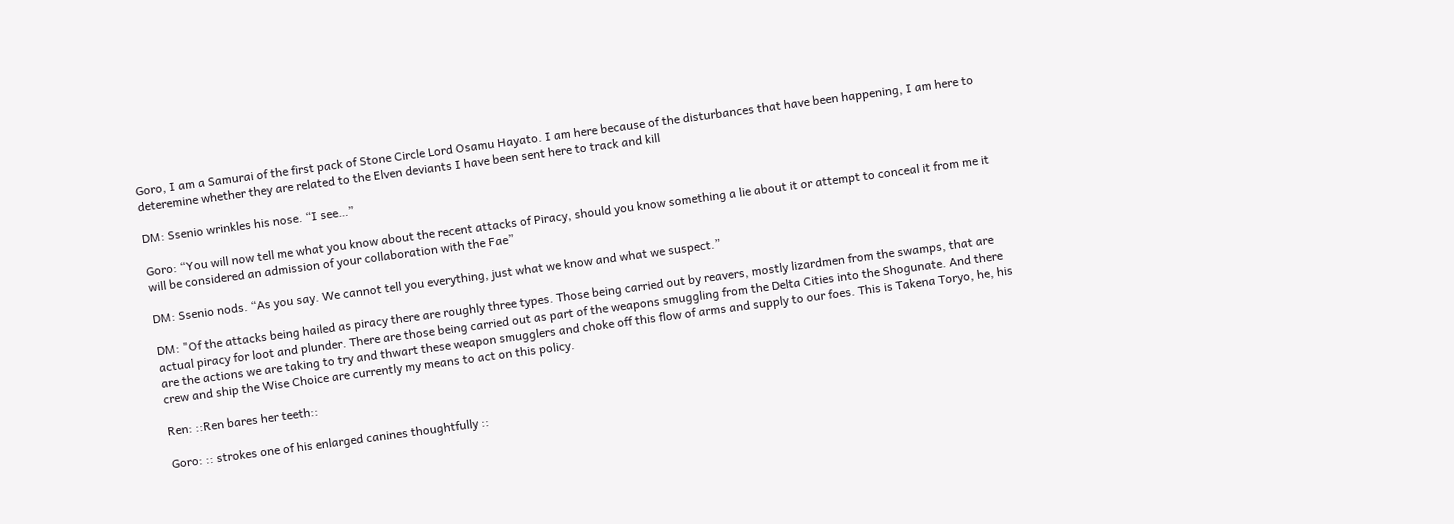Goro, I am a Samurai of the first pack of Stone Circle Lord Osamu Hayato. I am here because of the disturbances that have been happening, I am here to deteremine whether they are related to the Elven deviants I have been sent here to track and kill

DM: Ssenio wrinkles his nose. “I see…”

Goro: “You will now tell me what you know about the recent attacks of Piracy, should you know something a lie about it or attempt to conceal it from me it will be considered an admission of your collaboration with the Fae”

DM: Ssenio nods. “As you say. We cannot tell you everything, just what we know and what we suspect.”

DM: "Of the attacks being hailed as piracy there are roughly three types. Those being carried out by reavers, mostly lizardmen from the swamps, that are actual piracy for loot and plunder. There are those being carried out as part of the weapons smuggling from the Delta Cities into the Shogunate. And there are the actions we are taking to try and thwart these weapon smugglers and choke off this flow of arms and supply to our foes. This is Takena Toryo, he, his crew and ship the Wise Choice are currently my means to act on this policy.

Ren: ::Ren bares her teeth::

Goro: :: strokes one of his enlarged canines thoughtfully ::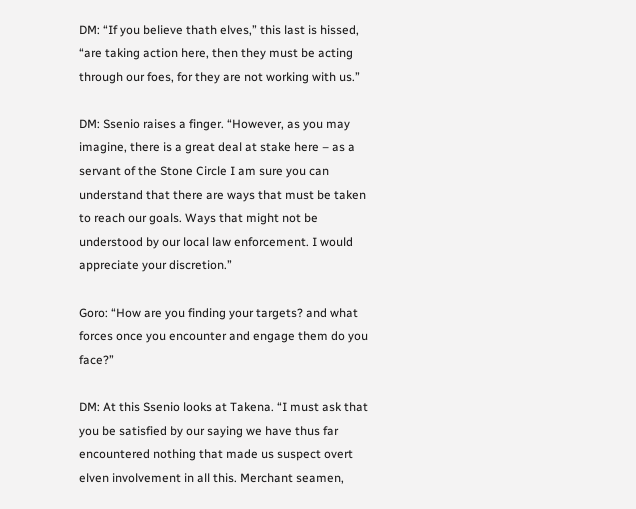DM: “If you believe thath elves,” this last is hissed, “are taking action here, then they must be acting through our foes, for they are not working with us.”

DM: Ssenio raises a finger. “However, as you may imagine, there is a great deal at stake here – as a servant of the Stone Circle I am sure you can understand that there are ways that must be taken to reach our goals. Ways that might not be understood by our local law enforcement. I would appreciate your discretion.”

Goro: “How are you finding your targets? and what forces once you encounter and engage them do you face?”

DM: At this Ssenio looks at Takena. “I must ask that you be satisfied by our saying we have thus far encountered nothing that made us suspect overt elven involvement in all this. Merchant seamen,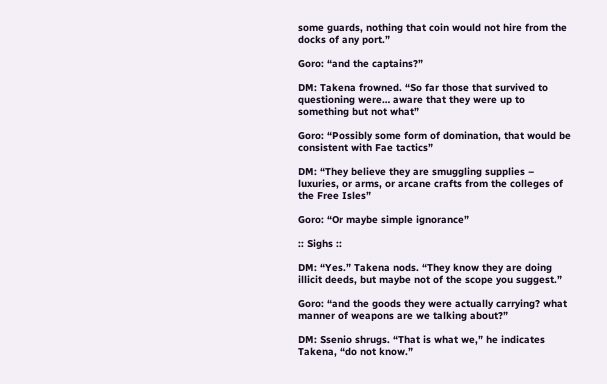some guards, nothing that coin would not hire from the docks of any port.”

Goro: “and the captains?”

DM: Takena frowned. “So far those that survived to questioning were… aware that they were up to something but not what”

Goro: “Possibly some form of domination, that would be consistent with Fae tactics”

DM: “They believe they are smuggling supplies – luxuries, or arms, or arcane crafts from the colleges of the Free Isles”

Goro: “Or maybe simple ignorance”

:: Sighs ::

DM: “Yes.” Takena nods. “They know they are doing illicit deeds, but maybe not of the scope you suggest.”

Goro: “and the goods they were actually carrying? what manner of weapons are we talking about?”

DM: Ssenio shrugs. “That is what we,” he indicates Takena, “do not know.”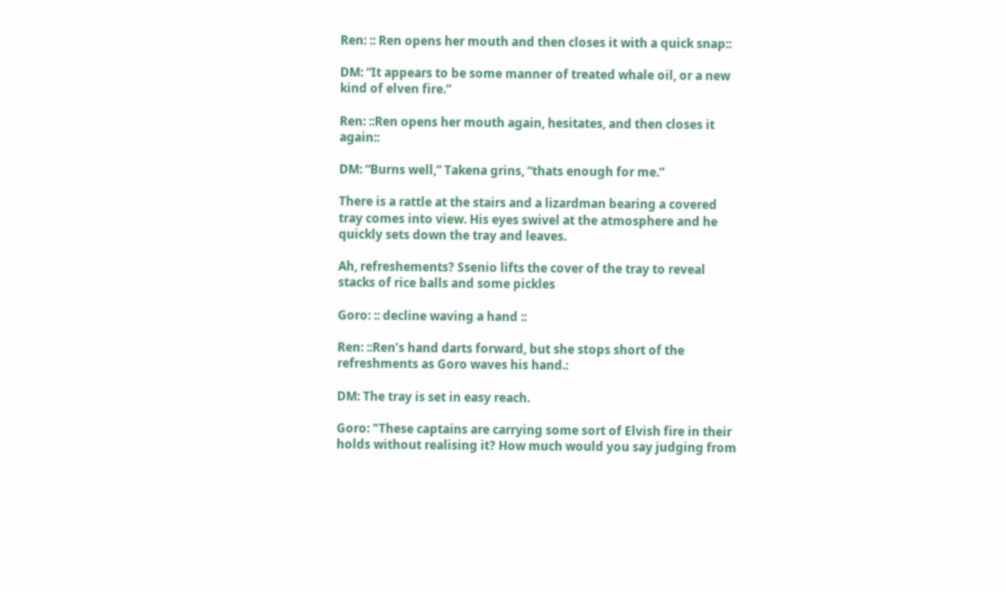Ren: :: Ren opens her mouth and then closes it with a quick snap::

DM: “It appears to be some manner of treated whale oil, or a new kind of elven fire.”

Ren: ::Ren opens her mouth again, hesitates, and then closes it again::

DM: “Burns well,” Takena grins, “thats enough for me.”

There is a rattle at the stairs and a lizardman bearing a covered tray comes into view. His eyes swivel at the atmosphere and he quickly sets down the tray and leaves.

Ah, refreshements? Ssenio lifts the cover of the tray to reveal stacks of rice balls and some pickles

Goro: :: decline waving a hand ::

Ren: ::Ren’s hand darts forward, but she stops short of the refreshments as Goro waves his hand.:

DM: The tray is set in easy reach.

Goro: "These captains are carrying some sort of Elvish fire in their holds without realising it? How much would you say judging from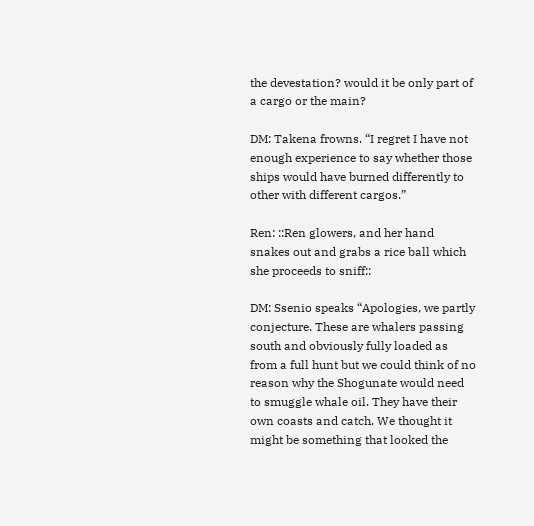the devestation? would it be only part of a cargo or the main?

DM: Takena frowns. “I regret I have not enough experience to say whether those ships would have burned differently to other with different cargos.”

Ren: ::Ren glowers, and her hand snakes out and grabs a rice ball which she proceeds to sniff::

DM: Ssenio speaks “Apologies, we partly conjecture. These are whalers passing south and obviously fully loaded as from a full hunt but we could think of no reason why the Shogunate would need to smuggle whale oil. They have their own coasts and catch. We thought it might be something that looked the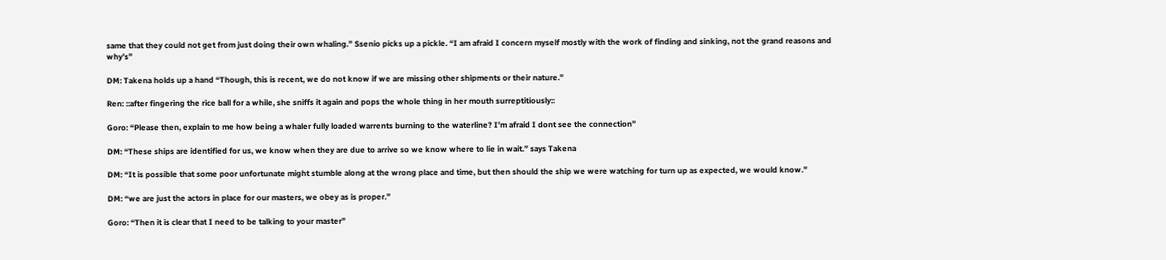same that they could not get from just doing their own whaling.” Ssenio picks up a pickle. “I am afraid I concern myself mostly with the work of finding and sinking, not the grand reasons and why’s”

DM: Takena holds up a hand “Though, this is recent, we do not know if we are missing other shipments or their nature.”

Ren: ::after fingering the rice ball for a while, she sniffs it again and pops the whole thing in her mouth surreptitiously::

Goro: “Please then, explain to me how being a whaler fully loaded warrents burning to the waterline? I’m afraid I dont see the connection”

DM: “These ships are identified for us, we know when they are due to arrive so we know where to lie in wait.” says Takena

DM: “It is possible that some poor unfortunate might stumble along at the wrong place and time, but then should the ship we were watching for turn up as expected, we would know.”

DM: “we are just the actors in place for our masters, we obey as is proper.”

Goro: “Then it is clear that I need to be talking to your master”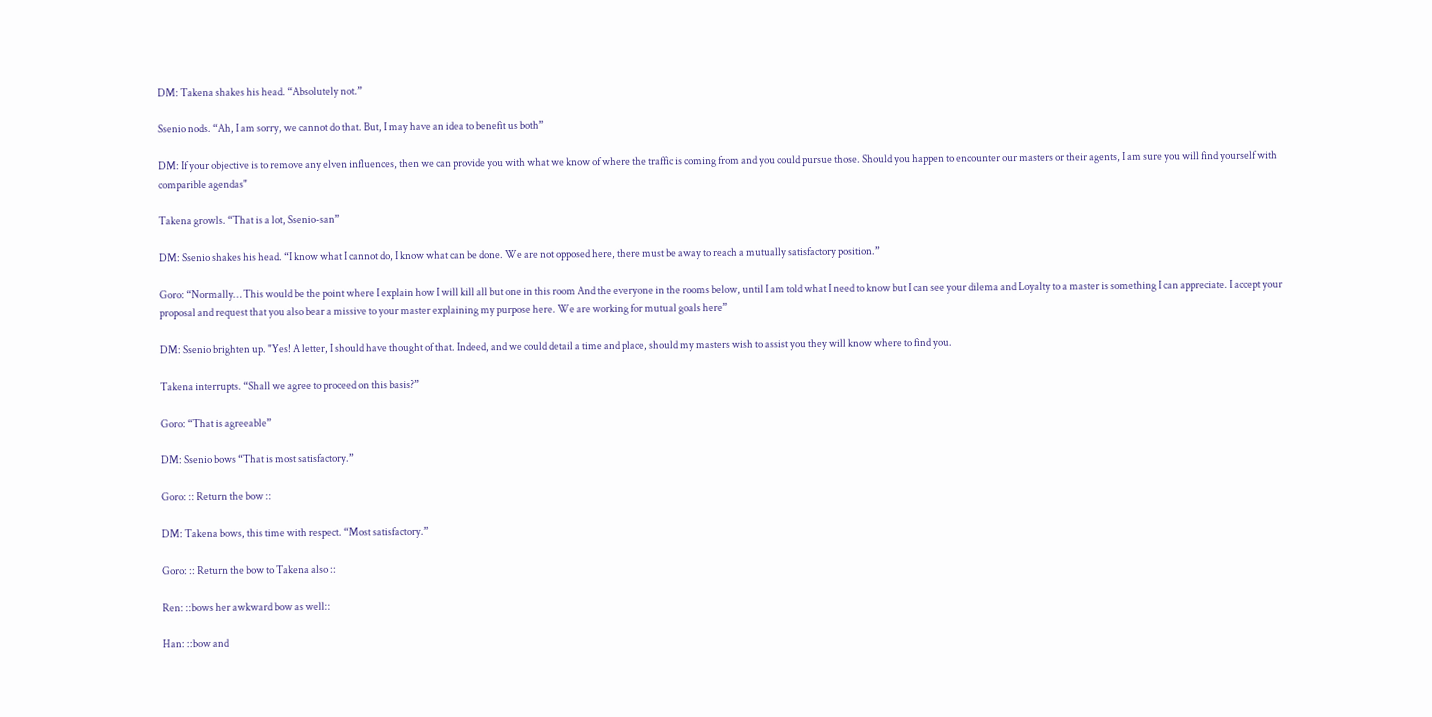DM: Takena shakes his head. “Absolutely not.”

Ssenio nods. “Ah, I am sorry, we cannot do that. But, I may have an idea to benefit us both”

DM: If your objective is to remove any elven influences, then we can provide you with what we know of where the traffic is coming from and you could pursue those. Should you happen to encounter our masters or their agents, I am sure you will find yourself with comparible agendas"

Takena growls. “That is a lot, Ssenio-san”

DM: Ssenio shakes his head. “I know what I cannot do, I know what can be done. We are not opposed here, there must be away to reach a mutually satisfactory position.”

Goro: “Normally… This would be the point where I explain how I will kill all but one in this room And the everyone in the rooms below, until I am told what I need to know but I can see your dilema and Loyalty to a master is something I can appreciate. I accept your proposal and request that you also bear a missive to your master explaining my purpose here. We are working for mutual goals here”

DM: Ssenio brighten up. "Yes! A letter, I should have thought of that. Indeed, and we could detail a time and place, should my masters wish to assist you they will know where to find you.

Takena interrupts. “Shall we agree to proceed on this basis?”

Goro: “That is agreeable”

DM: Ssenio bows “That is most satisfactory.”

Goro: :: Return the bow ::

DM: Takena bows, this time with respect. “Most satisfactory.”

Goro: :: Return the bow to Takena also ::

Ren: ::bows her awkward bow as well::

Han: ::bow and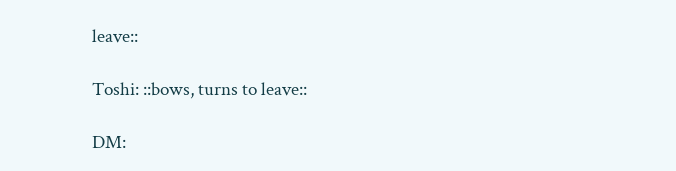leave::

Toshi: ::bows, turns to leave::

DM: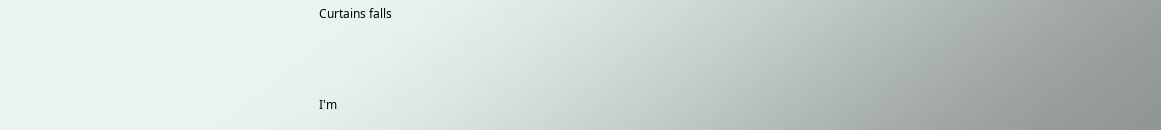Curtains falls



I'm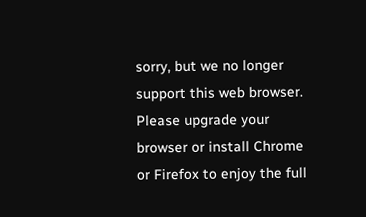sorry, but we no longer support this web browser. Please upgrade your browser or install Chrome or Firefox to enjoy the full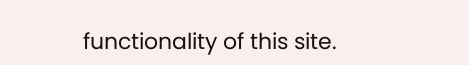functionality of this site.